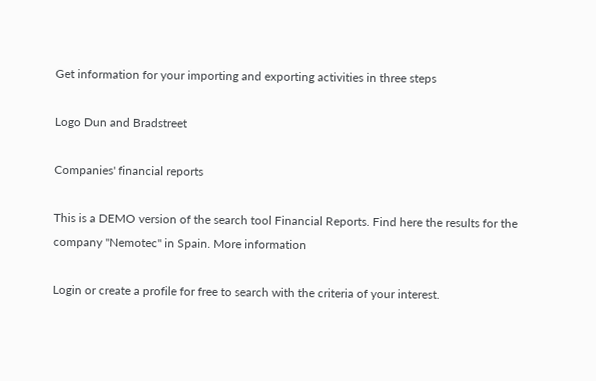Get information for your importing and exporting activities in three steps

Logo Dun and Bradstreet

Companies' financial reports

This is a DEMO version of the search tool Financial Reports. Find here the results for the company "Nemotec" in Spain. More information

Login or create a profile for free to search with the criteria of your interest.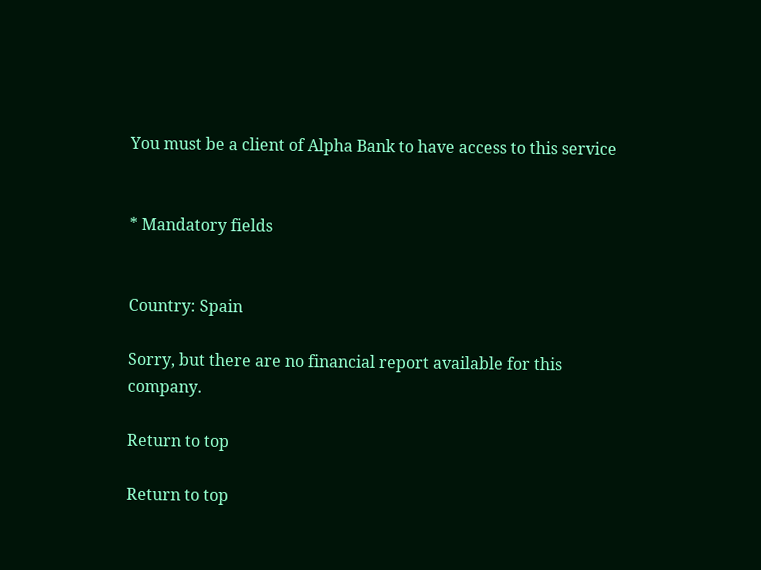You must be a client of Alpha Bank to have access to this service


* Mandatory fields


Country: Spain

Sorry, but there are no financial report available for this company.

Return to top

Return to top